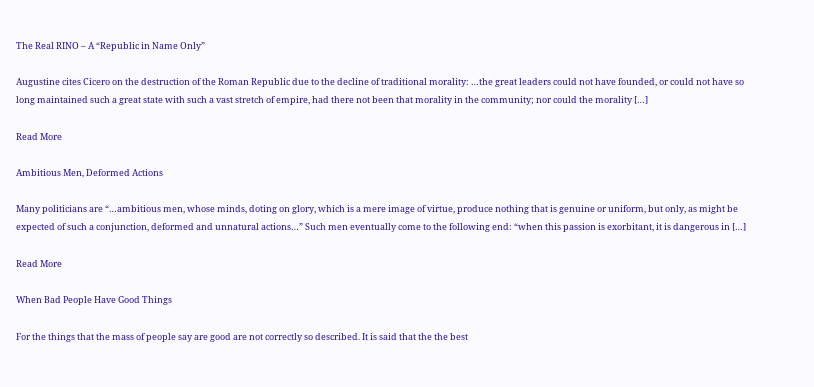The Real RINO – A “Republic in Name Only”

Augustine cites Cicero on the destruction of the Roman Republic due to the decline of traditional morality: …the great leaders could not have founded, or could not have so long maintained such a great state with such a vast stretch of empire, had there not been that morality in the community; nor could the morality […]

Read More

Ambitious Men, Deformed Actions

Many politicians are “…ambitious men, whose minds, doting on glory, which is a mere image of virtue, produce nothing that is genuine or uniform, but only, as might be expected of such a conjunction, deformed and unnatural actions…” Such men eventually come to the following end: “when this passion is exorbitant, it is dangerous in […]

Read More

When Bad People Have Good Things

For the things that the mass of people say are good are not correctly so described. It is said that the the best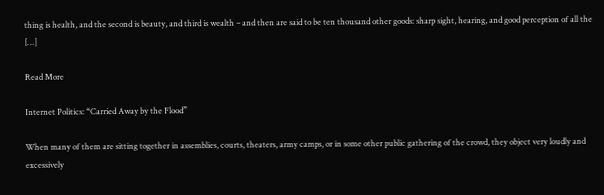thing is health, and the second is beauty, and third is wealth – and then are said to be ten thousand other goods: sharp sight, hearing, and good perception of all the […]

Read More

Internet Politics: “Carried Away by the Flood”

When many of them are sitting together in assemblies, courts, theaters, army camps, or in some other public gathering of the crowd, they object very loudly and excessively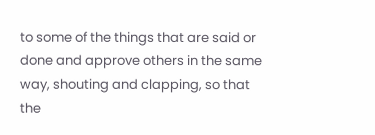to some of the things that are said or done and approve others in the same way, shouting and clapping, so that the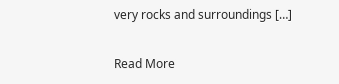very rocks and surroundings […]

Read More